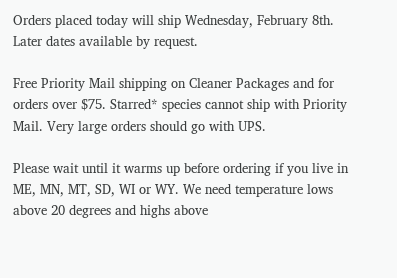Orders placed today will ship Wednesday, February 8th. Later dates available by request.

Free Priority Mail shipping on Cleaner Packages and for orders over $75. Starred* species cannot ship with Priority Mail. Very large orders should go with UPS.

Please wait until it warms up before ordering if you live in ME, MN, MT, SD, WI or WY. We need temperature lows above 20 degrees and highs above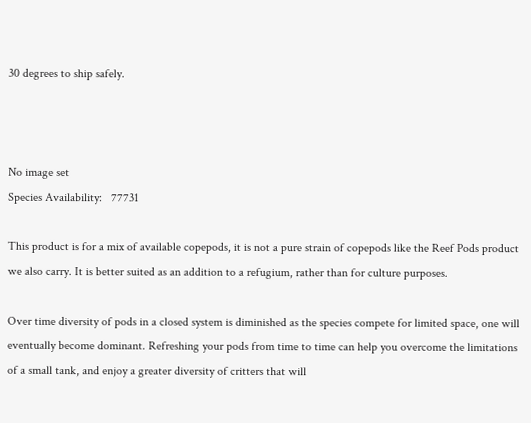30 degrees to ship safely.



No image set
Species Availability:   77731

This product is for a mix of available copepods, it is not a pure strain of copepods like the Reef Pods product we also carry. It is better suited as an addition to a refugium, rather than for culture purposes.

Over time diversity of pods in a closed system is diminished as the species compete for limited space, one will eventually become dominant. Refreshing your pods from time to time can help you overcome the limitations of a small tank, and enjoy a greater diversity of critters that will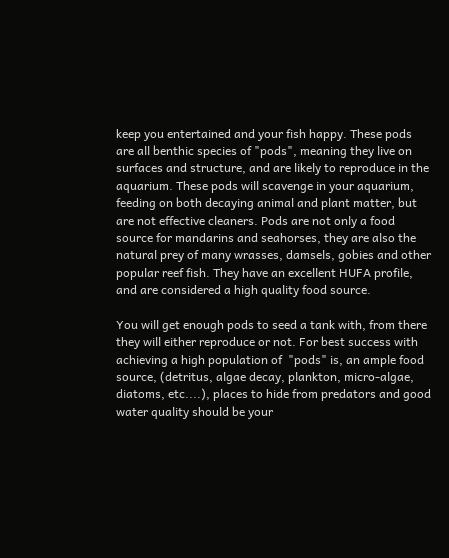keep you entertained and your fish happy. These pods are all benthic species of "pods", meaning they live on surfaces and structure, and are likely to reproduce in the aquarium. These pods will scavenge in your aquarium, feeding on both decaying animal and plant matter, but are not effective cleaners. Pods are not only a food source for mandarins and seahorses, they are also the natural prey of many wrasses, damsels, gobies and other popular reef fish. They have an excellent HUFA profile, and are considered a high quality food source.

You will get enough pods to seed a tank with, from there they will either reproduce or not. For best success with achieving a high population of  "pods" is, an ample food source, (detritus, algae decay, plankton, micro-algae, diatoms, etc....), places to hide from predators and good water quality should be your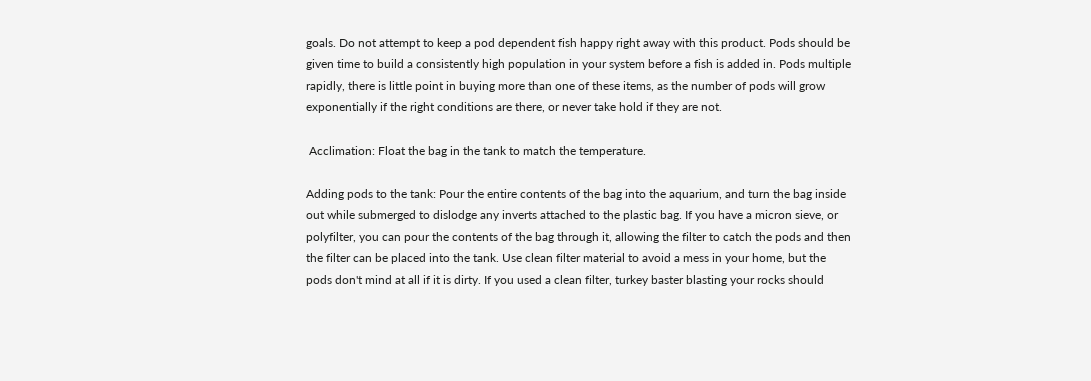goals. Do not attempt to keep a pod dependent fish happy right away with this product. Pods should be given time to build a consistently high population in your system before a fish is added in. Pods multiple rapidly, there is little point in buying more than one of these items, as the number of pods will grow exponentially if the right conditions are there, or never take hold if they are not.

 Acclimation: Float the bag in the tank to match the temperature.

Adding pods to the tank: Pour the entire contents of the bag into the aquarium, and turn the bag inside out while submerged to dislodge any inverts attached to the plastic bag. If you have a micron sieve, or polyfilter, you can pour the contents of the bag through it, allowing the filter to catch the pods and then the filter can be placed into the tank. Use clean filter material to avoid a mess in your home, but the pods don't mind at all if it is dirty. If you used a clean filter, turkey baster blasting your rocks should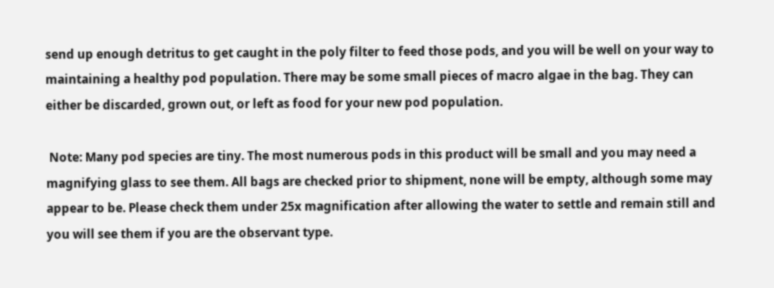send up enough detritus to get caught in the poly filter to feed those pods, and you will be well on your way to maintaining a healthy pod population. There may be some small pieces of macro algae in the bag. They can either be discarded, grown out, or left as food for your new pod population.

 Note: Many pod species are tiny. The most numerous pods in this product will be small and you may need a magnifying glass to see them. All bags are checked prior to shipment, none will be empty, although some may appear to be. Please check them under 25x magnification after allowing the water to settle and remain still and you will see them if you are the observant type.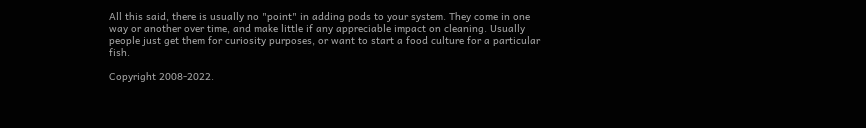All this said, there is usually no "point" in adding pods to your system. They come in one way or another over time, and make little if any appreciable impact on cleaning. Usually people just get them for curiosity purposes, or want to start a food culture for a particular fish.

Copyright 2008-2022.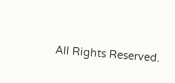All Rights Reserved.